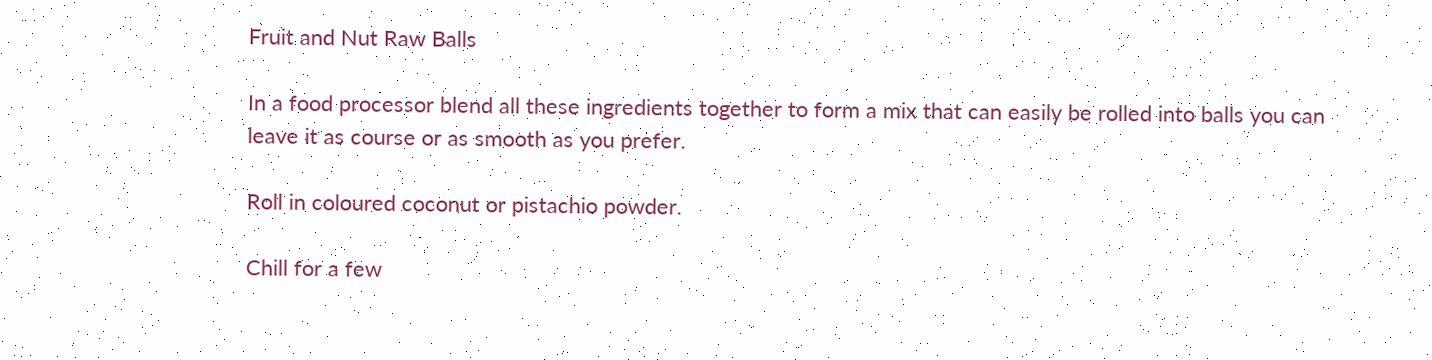Fruit and Nut Raw Balls

In a food processor blend all these ingredients together to form a mix that can easily be rolled into balls you can leave it as course or as smooth as you prefer.

Roll in coloured coconut or pistachio powder.

Chill for a few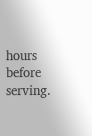hours before serving.